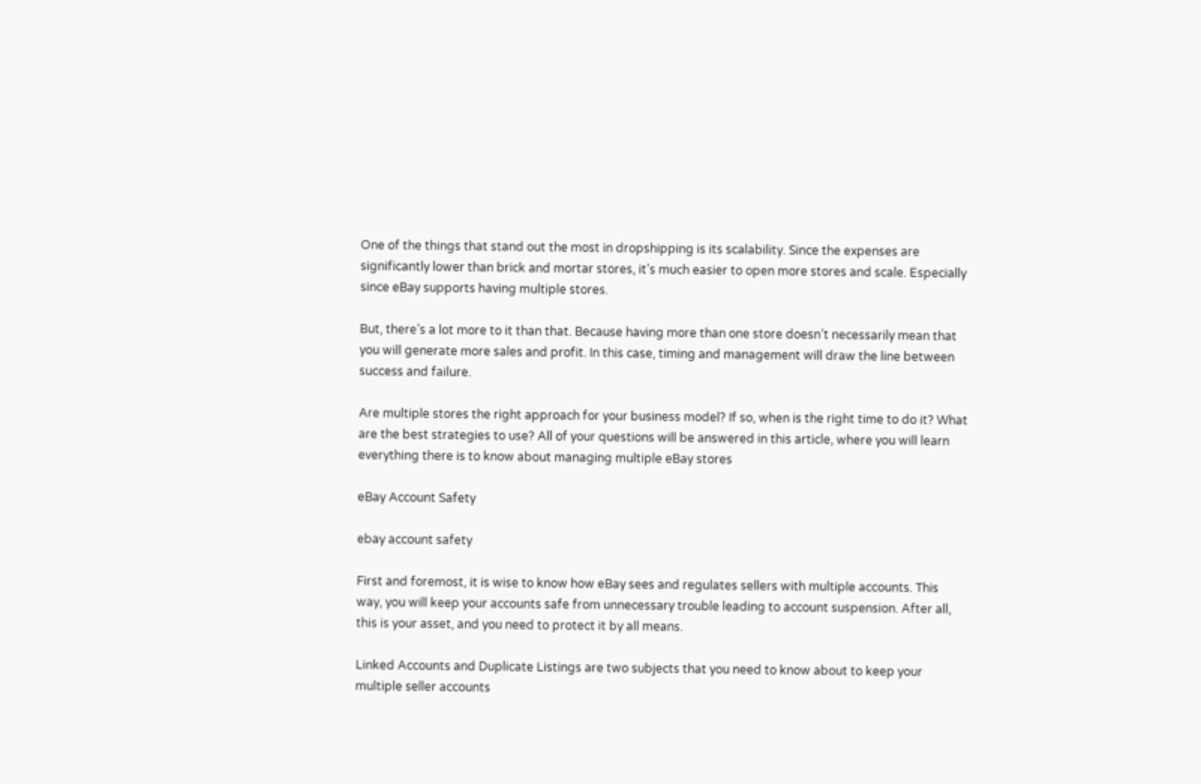One of the things that stand out the most in dropshipping is its scalability. Since the expenses are significantly lower than brick and mortar stores, it’s much easier to open more stores and scale. Especially since eBay supports having multiple stores.

But, there’s a lot more to it than that. Because having more than one store doesn’t necessarily mean that you will generate more sales and profit. In this case, timing and management will draw the line between success and failure.

Are multiple stores the right approach for your business model? If so, when is the right time to do it? What are the best strategies to use? All of your questions will be answered in this article, where you will learn everything there is to know about managing multiple eBay stores

eBay Account Safety

ebay account safety

First and foremost, it is wise to know how eBay sees and regulates sellers with multiple accounts. This way, you will keep your accounts safe from unnecessary trouble leading to account suspension. After all, this is your asset, and you need to protect it by all means.

Linked Accounts and Duplicate Listings are two subjects that you need to know about to keep your multiple seller accounts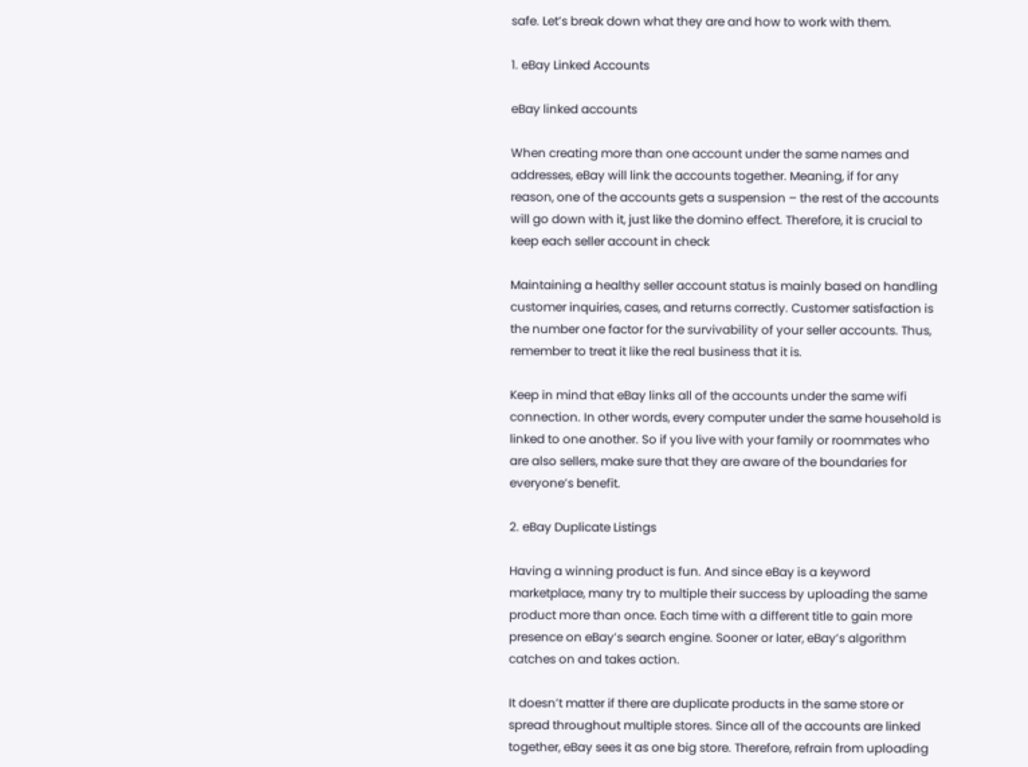safe. Let’s break down what they are and how to work with them.

1. eBay Linked Accounts

eBay linked accounts

When creating more than one account under the same names and addresses, eBay will link the accounts together. Meaning, if for any reason, one of the accounts gets a suspension – the rest of the accounts will go down with it, just like the domino effect. Therefore, it is crucial to keep each seller account in check

Maintaining a healthy seller account status is mainly based on handling customer inquiries, cases, and returns correctly. Customer satisfaction is the number one factor for the survivability of your seller accounts. Thus, remember to treat it like the real business that it is.

Keep in mind that eBay links all of the accounts under the same wifi connection. In other words, every computer under the same household is linked to one another. So if you live with your family or roommates who are also sellers, make sure that they are aware of the boundaries for everyone’s benefit.

2. eBay Duplicate Listings

Having a winning product is fun. And since eBay is a keyword marketplace, many try to multiple their success by uploading the same product more than once. Each time with a different title to gain more presence on eBay’s search engine. Sooner or later, eBay’s algorithm catches on and takes action.

It doesn’t matter if there are duplicate products in the same store or spread throughout multiple stores. Since all of the accounts are linked together, eBay sees it as one big store. Therefore, refrain from uploading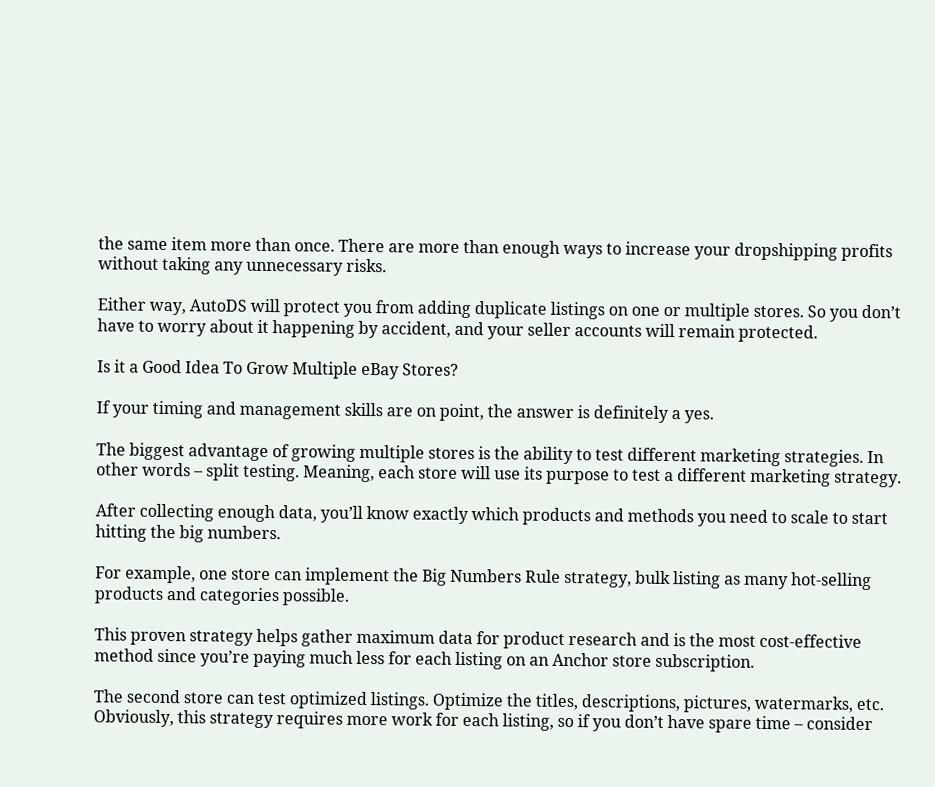the same item more than once. There are more than enough ways to increase your dropshipping profits without taking any unnecessary risks.

Either way, AutoDS will protect you from adding duplicate listings on one or multiple stores. So you don’t have to worry about it happening by accident, and your seller accounts will remain protected.

Is it a Good Idea To Grow Multiple eBay Stores?

If your timing and management skills are on point, the answer is definitely a yes.

The biggest advantage of growing multiple stores is the ability to test different marketing strategies. In other words – split testing. Meaning, each store will use its purpose to test a different marketing strategy.

After collecting enough data, you’ll know exactly which products and methods you need to scale to start hitting the big numbers.

For example, one store can implement the Big Numbers Rule strategy, bulk listing as many hot-selling products and categories possible.

This proven strategy helps gather maximum data for product research and is the most cost-effective method since you’re paying much less for each listing on an Anchor store subscription.

The second store can test optimized listings. Optimize the titles, descriptions, pictures, watermarks, etc. Obviously, this strategy requires more work for each listing, so if you don’t have spare time – consider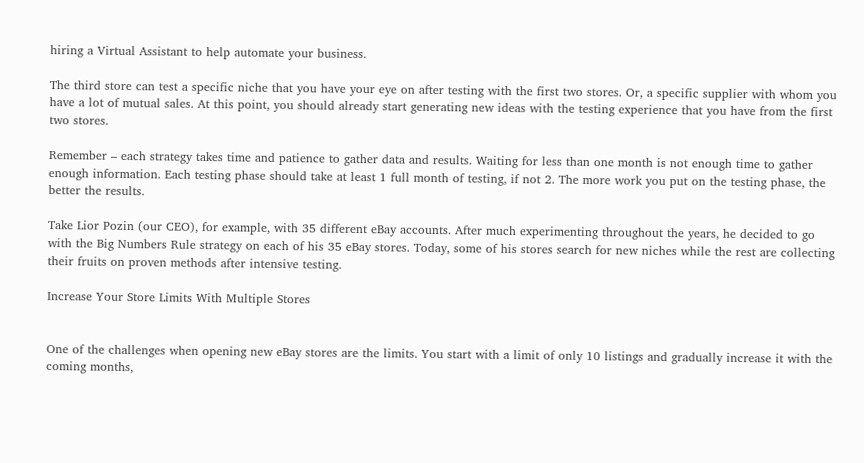hiring a Virtual Assistant to help automate your business.

The third store can test a specific niche that you have your eye on after testing with the first two stores. Or, a specific supplier with whom you have a lot of mutual sales. At this point, you should already start generating new ideas with the testing experience that you have from the first two stores.

Remember – each strategy takes time and patience to gather data and results. Waiting for less than one month is not enough time to gather enough information. Each testing phase should take at least 1 full month of testing, if not 2. The more work you put on the testing phase, the better the results.

Take Lior Pozin (our CEO), for example, with 35 different eBay accounts. After much experimenting throughout the years, he decided to go with the Big Numbers Rule strategy on each of his 35 eBay stores. Today, some of his stores search for new niches while the rest are collecting their fruits on proven methods after intensive testing.

Increase Your Store Limits With Multiple Stores


One of the challenges when opening new eBay stores are the limits. You start with a limit of only 10 listings and gradually increase it with the coming months,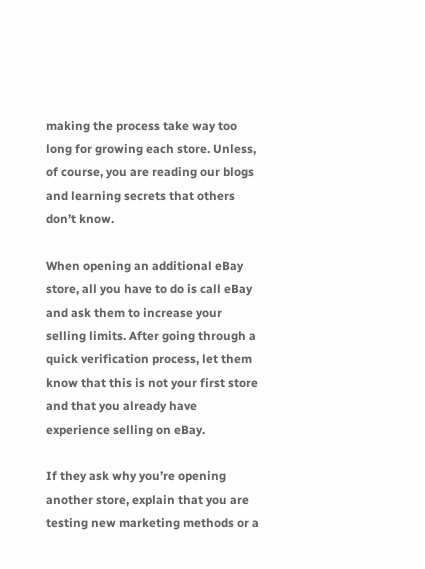making the process take way too long for growing each store. Unless, of course, you are reading our blogs and learning secrets that others don’t know.

When opening an additional eBay store, all you have to do is call eBay and ask them to increase your selling limits. After going through a quick verification process, let them know that this is not your first store and that you already have experience selling on eBay.

If they ask why you’re opening another store, explain that you are testing new marketing methods or a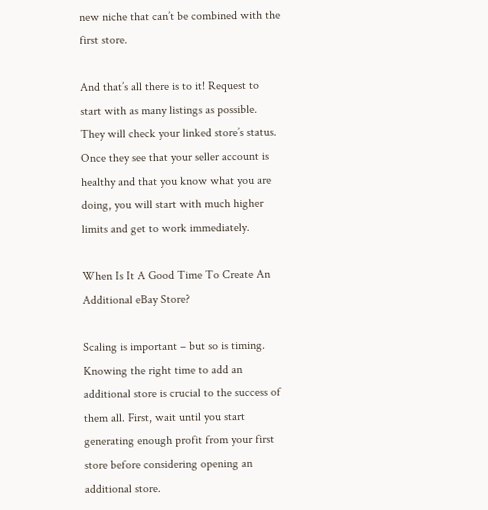new niche that can’t be combined with the first store.

And that’s all there is to it! Request to start with as many listings as possible. They will check your linked store’s status. Once they see that your seller account is healthy and that you know what you are doing, you will start with much higher limits and get to work immediately.

When Is It A Good Time To Create An Additional eBay Store?

Scaling is important – but so is timing. Knowing the right time to add an additional store is crucial to the success of them all. First, wait until you start generating enough profit from your first store before considering opening an additional store.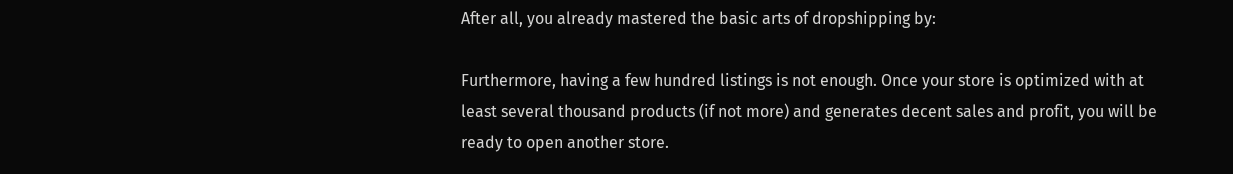After all, you already mastered the basic arts of dropshipping by:

Furthermore, having a few hundred listings is not enough. Once your store is optimized with at least several thousand products (if not more) and generates decent sales and profit, you will be ready to open another store.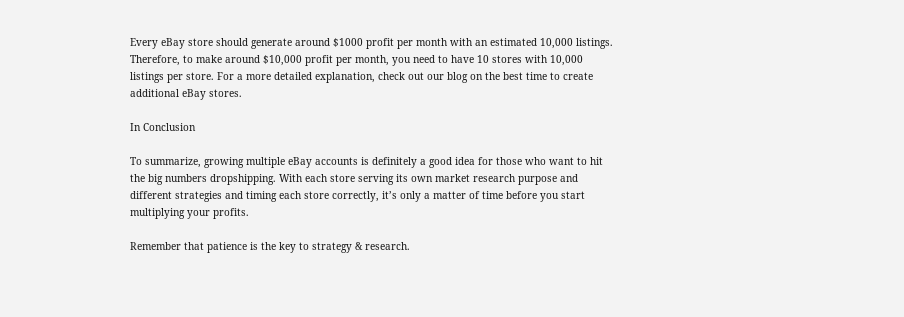Every eBay store should generate around $1000 profit per month with an estimated 10,000 listings. Therefore, to make around $10,000 profit per month, you need to have 10 stores with 10,000 listings per store. For a more detailed explanation, check out our blog on the best time to create additional eBay stores.

In Conclusion

To summarize, growing multiple eBay accounts is definitely a good idea for those who want to hit the big numbers dropshipping. With each store serving its own market research purpose and different strategies and timing each store correctly, it’s only a matter of time before you start multiplying your profits.

Remember that patience is the key to strategy & research.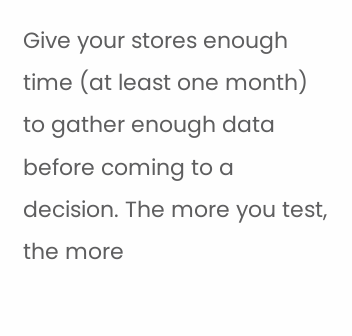Give your stores enough time (at least one month) to gather enough data before coming to a decision. The more you test, the more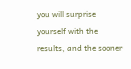you will surprise yourself with the results, and the sooner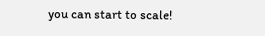you can start to scale!